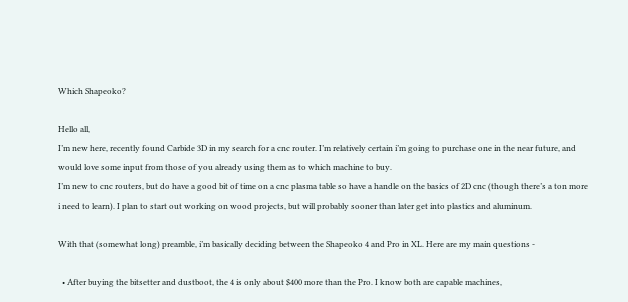Which Shapeoko?

Hello all,
I’m new here, recently found Carbide 3D in my search for a cnc router. I’m relatively certain i’m going to purchase one in the near future, and would love some input from those of you already using them as to which machine to buy.
I’m new to cnc routers, but do have a good bit of time on a cnc plasma table so have a handle on the basics of 2D cnc (though there’s a ton more i need to learn). I plan to start out working on wood projects, but will probably sooner than later get into plastics and aluminum.

With that (somewhat long) preamble, i’m basically deciding between the Shapeoko 4 and Pro in XL. Here are my main questions -

  • After buying the bitsetter and dustboot, the 4 is only about $400 more than the Pro. I know both are capable machines,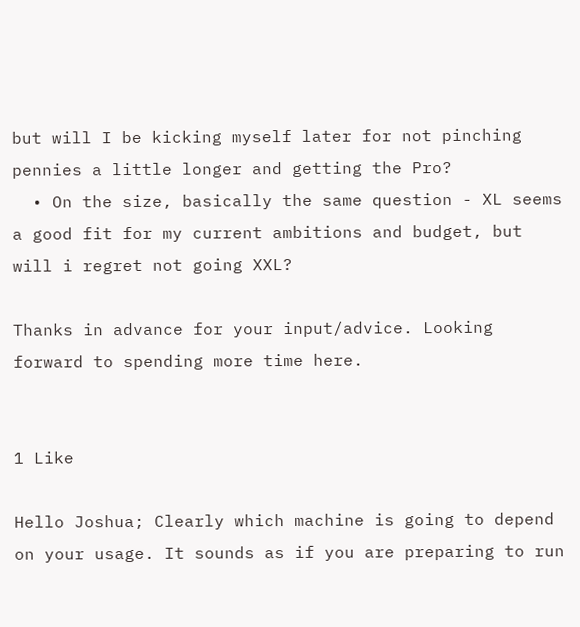but will I be kicking myself later for not pinching pennies a little longer and getting the Pro?
  • On the size, basically the same question - XL seems a good fit for my current ambitions and budget, but will i regret not going XXL?

Thanks in advance for your input/advice. Looking forward to spending more time here.


1 Like

Hello Joshua; Clearly which machine is going to depend on your usage. It sounds as if you are preparing to run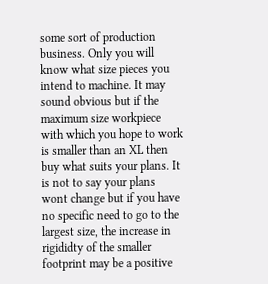some sort of production business. Only you will know what size pieces you intend to machine. It may sound obvious but if the maximum size workpiece with which you hope to work is smaller than an XL then buy what suits your plans. It is not to say your plans wont change but if you have no specific need to go to the largest size, the increase in rigididty of the smaller footprint may be a positive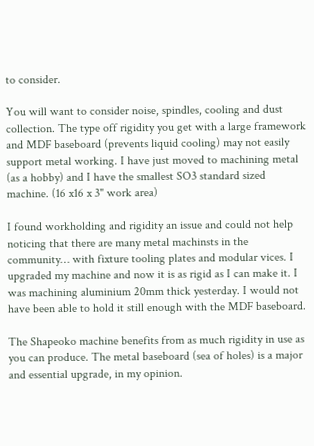to consider.

You will want to consider noise, spindles, cooling and dust collection. The type off rigidity you get with a large framework and MDF baseboard (prevents liquid cooling) may not easily support metal working. I have just moved to machining metal (as a hobby) and I have the smallest SO3 standard sized machine. (16 x16 x 3" work area)

I found workholding and rigidity an issue and could not help noticing that there are many metal machinsts in the community… with fixture tooling plates and modular vices. I upgraded my machine and now it is as rigid as I can make it. I was machining aluminium 20mm thick yesterday. I would not have been able to hold it still enough with the MDF baseboard.

The Shapeoko machine benefits from as much rigidity in use as you can produce. The metal baseboard (sea of holes) is a major and essential upgrade, in my opinion.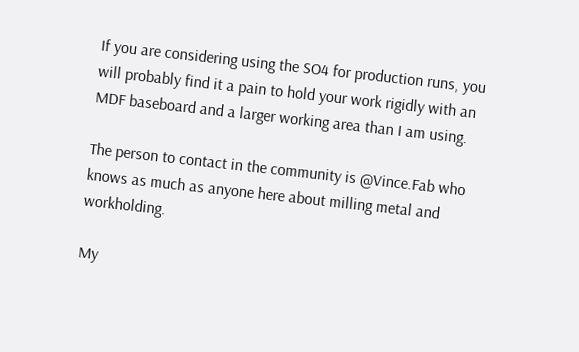If you are considering using the SO4 for production runs, you will probably find it a pain to hold your work rigidly with an MDF baseboard and a larger working area than I am using.

The person to contact in the community is @Vince.Fab who knows as much as anyone here about milling metal and workholding.

My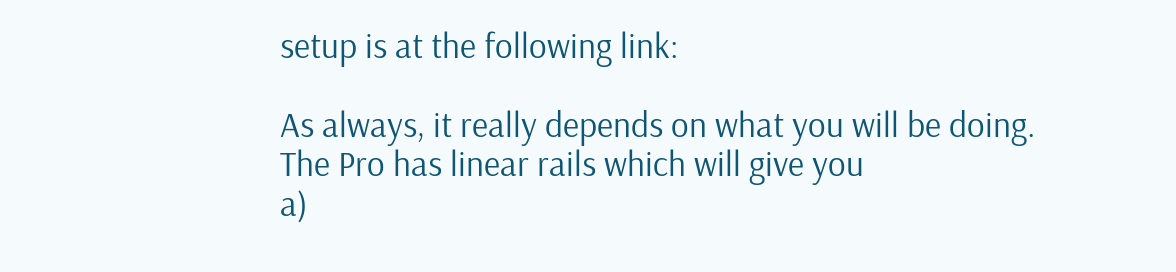setup is at the following link:

As always, it really depends on what you will be doing.
The Pro has linear rails which will give you
a)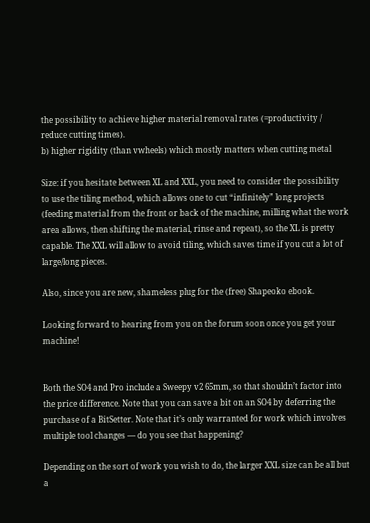the possibility to achieve higher material removal rates (=productivity / reduce cutting times).
b) higher rigidity (than vwheels) which mostly matters when cutting metal

Size: if you hesitate between XL and XXL, you need to consider the possibility to use the tiling method, which allows one to cut “infinitely” long projects (feeding material from the front or back of the machine, milling what the work area allows, then shifting the material, rinse and repeat), so the XL is pretty capable. The XXL will allow to avoid tiling, which saves time if you cut a lot of large/long pieces.

Also, since you are new, shameless plug for the (free) Shapeoko ebook.

Looking forward to hearing from you on the forum soon once you get your machine!


Both the SO4 and Pro include a Sweepy v2 65mm, so that shouldn’t factor into the price difference. Note that you can save a bit on an SO4 by deferring the purchase of a BitSetter. Note that it’s only warranted for work which involves multiple tool changes — do you see that happening?

Depending on the sort of work you wish to do, the larger XXL size can be all but a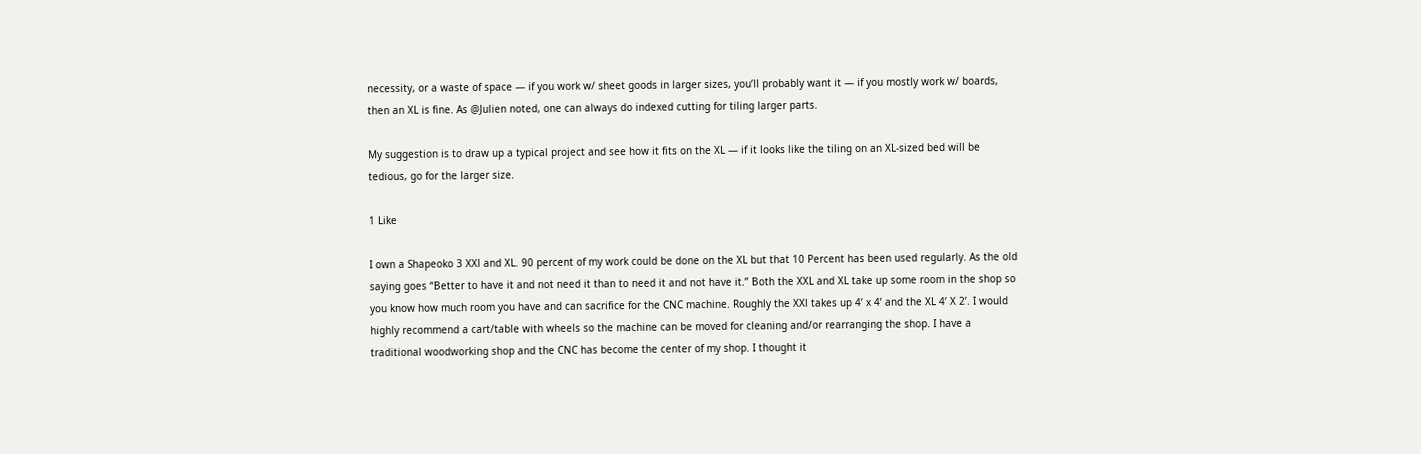necessity, or a waste of space — if you work w/ sheet goods in larger sizes, you’ll probably want it — if you mostly work w/ boards, then an XL is fine. As @Julien noted, one can always do indexed cutting for tiling larger parts.

My suggestion is to draw up a typical project and see how it fits on the XL — if it looks like the tiling on an XL-sized bed will be tedious, go for the larger size.

1 Like

I own a Shapeoko 3 XXl and XL. 90 percent of my work could be done on the XL but that 10 Percent has been used regularly. As the old saying goes “Better to have it and not need it than to need it and not have it.” Both the XXL and XL take up some room in the shop so you know how much room you have and can sacrifice for the CNC machine. Roughly the XXl takes up 4’ x 4’ and the XL 4’ X 2’. I would highly recommend a cart/table with wheels so the machine can be moved for cleaning and/or rearranging the shop. I have a traditional woodworking shop and the CNC has become the center of my shop. I thought it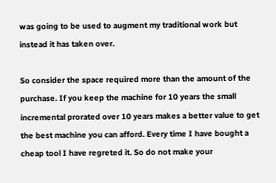was going to be used to augment my traditional work but instead it has taken over.

So consider the space required more than the amount of the purchase. If you keep the machine for 10 years the small incremental prorated over 10 years makes a better value to get the best machine you can afford. Every time I have bought a cheap tool I have regreted it. So do not make your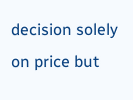decision solely on price but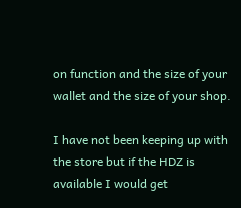on function and the size of your wallet and the size of your shop.

I have not been keeping up with the store but if the HDZ is available I would get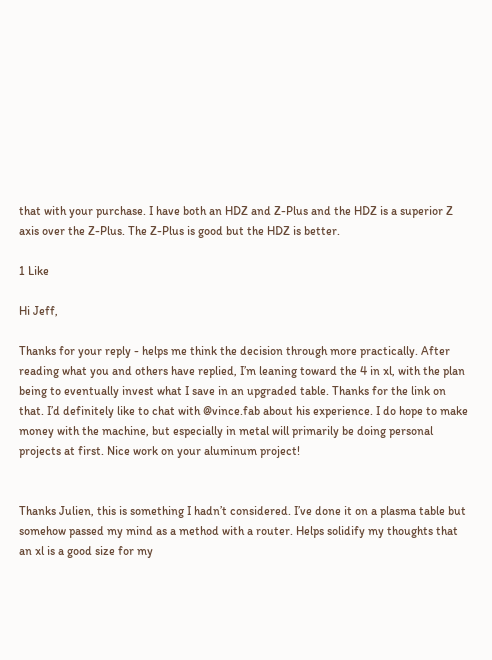that with your purchase. I have both an HDZ and Z-Plus and the HDZ is a superior Z axis over the Z-Plus. The Z-Plus is good but the HDZ is better.

1 Like

Hi Jeff,

Thanks for your reply - helps me think the decision through more practically. After reading what you and others have replied, I’m leaning toward the 4 in xl, with the plan being to eventually invest what I save in an upgraded table. Thanks for the link on that. I’d definitely like to chat with @vince.fab about his experience. I do hope to make money with the machine, but especially in metal will primarily be doing personal projects at first. Nice work on your aluminum project!


Thanks Julien, this is something I hadn’t considered. I’ve done it on a plasma table but somehow passed my mind as a method with a router. Helps solidify my thoughts that an xl is a good size for my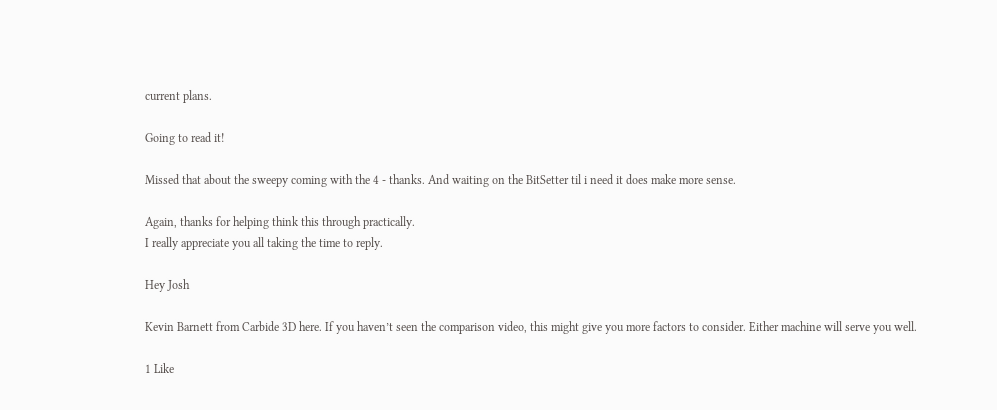current plans.

Going to read it!

Missed that about the sweepy coming with the 4 - thanks. And waiting on the BitSetter til i need it does make more sense.

Again, thanks for helping think this through practically.
I really appreciate you all taking the time to reply.

Hey Josh

Kevin Barnett from Carbide 3D here. If you haven’t seen the comparison video, this might give you more factors to consider. Either machine will serve you well.

1 Like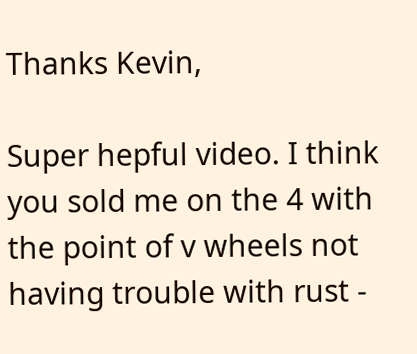Thanks Kevin,

Super hepful video. I think you sold me on the 4 with the point of v wheels not having trouble with rust -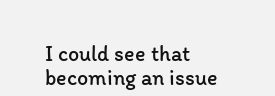I could see that becoming an issue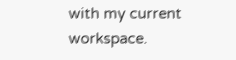with my current workspace.